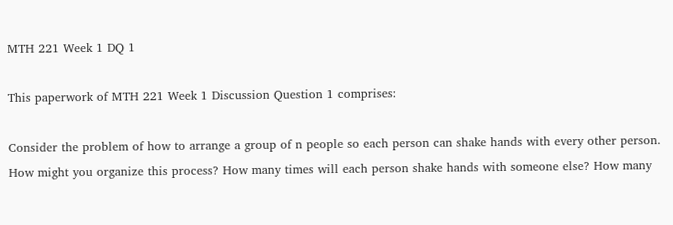MTH 221 Week 1 DQ 1

This paperwork of MTH 221 Week 1 Discussion Question 1 comprises:

Consider the problem of how to arrange a group of n people so each person can shake hands with every other person. How might you organize this process? How many times will each person shake hands with someone else? How many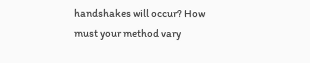handshakes will occur? How must your method vary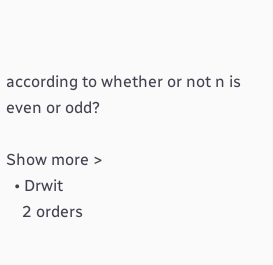according to whether or not n is even or odd?

Show more >
  • Drwit
    2 orders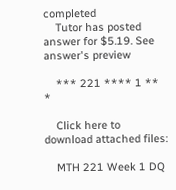completed
    Tutor has posted answer for $5.19. See answer's preview

    *** 221 **** 1 ** *

    Click here to download attached files:

    MTH 221 Week 1 DQ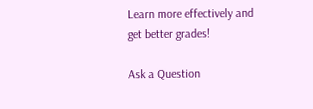Learn more effectively and get better grades!

Ask a Question